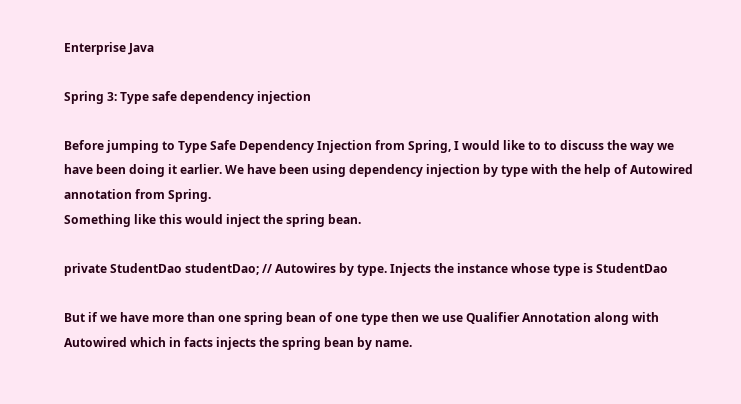Enterprise Java

Spring 3: Type safe dependency injection

Before jumping to Type Safe Dependency Injection from Spring, I would like to to discuss the way we have been doing it earlier. We have been using dependency injection by type with the help of Autowired annotation from Spring.
Something like this would inject the spring bean.

private StudentDao studentDao; // Autowires by type. Injects the instance whose type is StudentDao

But if we have more than one spring bean of one type then we use Qualifier Annotation along with Autowired which in facts injects the spring bean by name.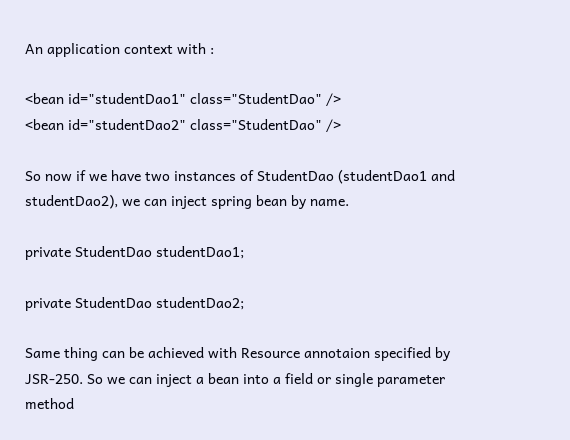An application context with :

<bean id="studentDao1" class="StudentDao" />
<bean id="studentDao2" class="StudentDao" />

So now if we have two instances of StudentDao (studentDao1 and studentDao2), we can inject spring bean by name.

private StudentDao studentDao1;

private StudentDao studentDao2;

Same thing can be achieved with Resource annotaion specified by JSR-250. So we can inject a bean into a field or single parameter method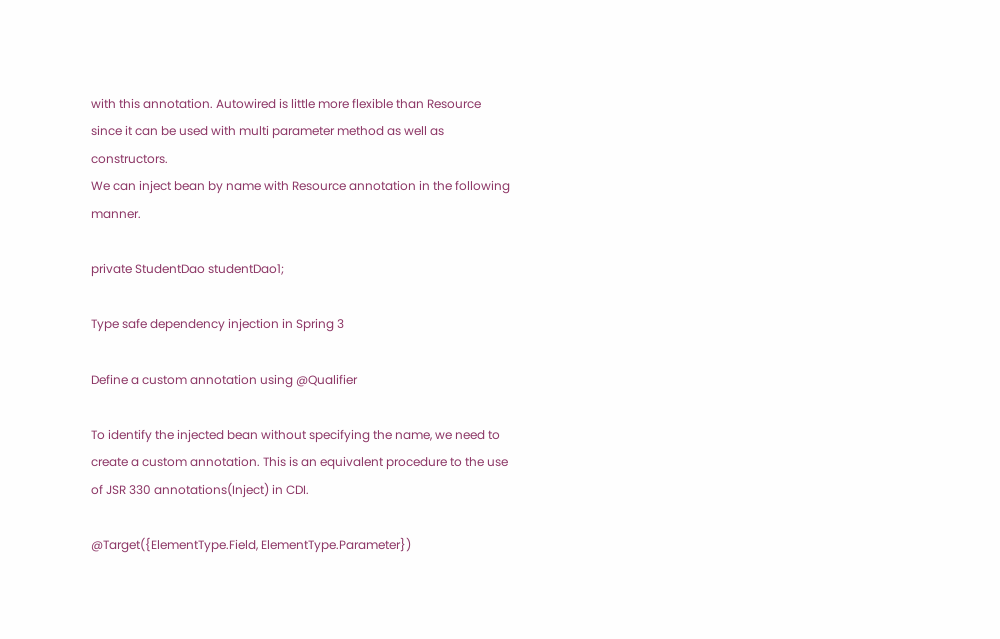with this annotation. Autowired is little more flexible than Resource since it can be used with multi parameter method as well as constructors.
We can inject bean by name with Resource annotation in the following manner.

private StudentDao studentDao1;

Type safe dependency injection in Spring 3

Define a custom annotation using @Qualifier

To identify the injected bean without specifying the name, we need to create a custom annotation. This is an equivalent procedure to the use of JSR 330 annotations(Inject) in CDI.

@Target({ElementType.Field, ElementType.Parameter})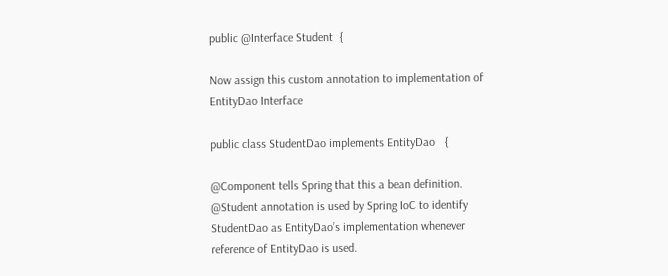public @Interface Student  {

Now assign this custom annotation to implementation of EntityDao Interface

public class StudentDao implements EntityDao   {

@Component tells Spring that this a bean definition. @Student annotation is used by Spring IoC to identify StudentDao as EntityDao’s implementation whenever reference of EntityDao is used.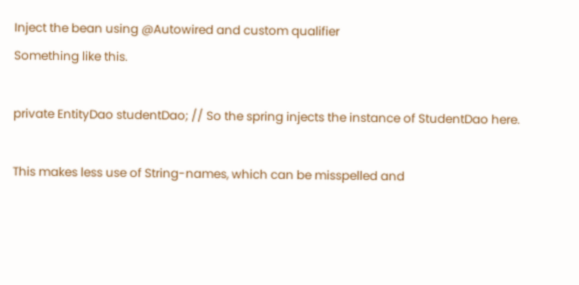Inject the bean using @Autowired and custom qualifier
Something like this.

private EntityDao studentDao; // So the spring injects the instance of StudentDao here.

This makes less use of String-names, which can be misspelled and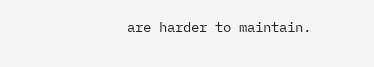are harder to maintain.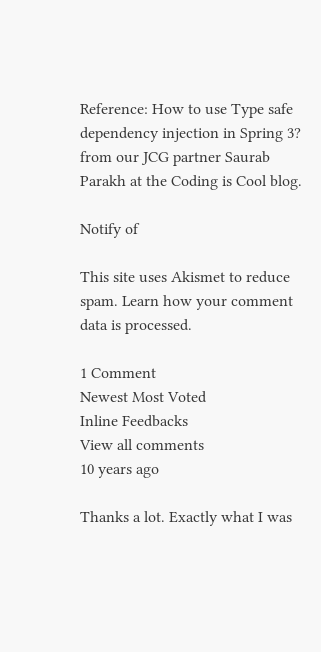Reference: How to use Type safe dependency injection in Spring 3? from our JCG partner Saurab Parakh at the Coding is Cool blog.

Notify of

This site uses Akismet to reduce spam. Learn how your comment data is processed.

1 Comment
Newest Most Voted
Inline Feedbacks
View all comments
10 years ago

Thanks a lot. Exactly what I was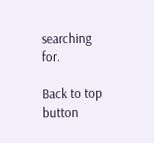searching for.

Back to top button